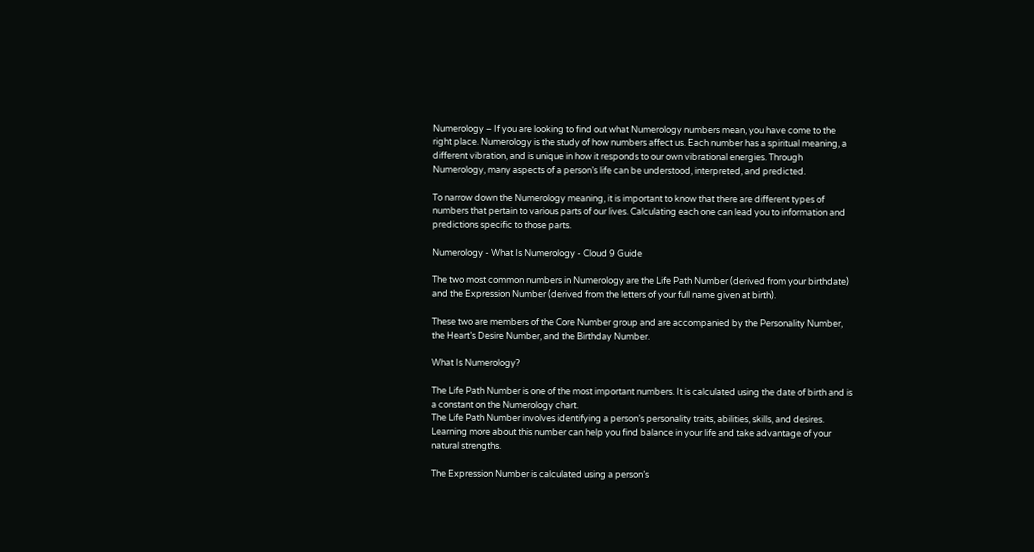Numerology – If you are looking to find out what Numerology numbers mean, you have come to the right place. Numerology is the study of how numbers affect us. Each number has a spiritual meaning, a different vibration, and is unique in how it responds to our own vibrational energies. Through Numerology, many aspects of a person’s life can be understood, interpreted, and predicted.

To narrow down the Numerology meaning, it is important to know that there are different types of numbers that pertain to various parts of our lives. Calculating each one can lead you to information and predictions specific to those parts.

Numerology - What Is Numerology - Cloud 9 Guide

The two most common numbers in Numerology are the Life Path Number (derived from your birthdate) and the Expression Number (derived from the letters of your full name given at birth).

These two are members of the Core Number group and are accompanied by the Personality Number, the Heart’s Desire Number, and the Birthday Number.

What Is Numerology?

The Life Path Number is one of the most important numbers. It is calculated using the date of birth and is a constant on the Numerology chart.
The Life Path Number involves identifying a person’s personality traits, abilities, skills, and desires. Learning more about this number can help you find balance in your life and take advantage of your natural strengths.

The Expression Number is calculated using a person’s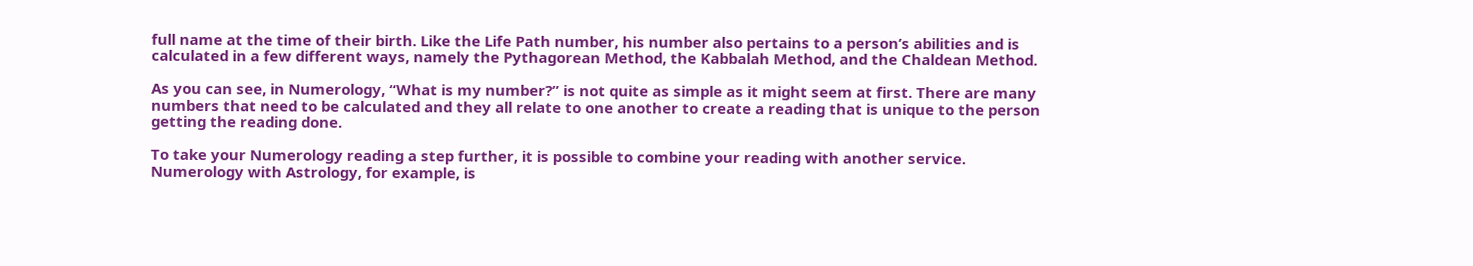full name at the time of their birth. Like the Life Path number, his number also pertains to a person’s abilities and is calculated in a few different ways, namely the Pythagorean Method, the Kabbalah Method, and the Chaldean Method.

As you can see, in Numerology, “What is my number?” is not quite as simple as it might seem at first. There are many numbers that need to be calculated and they all relate to one another to create a reading that is unique to the person getting the reading done.

To take your Numerology reading a step further, it is possible to combine your reading with another service. Numerology with Astrology, for example, is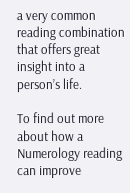a very common reading combination that offers great insight into a person’s life.

To find out more about how a Numerology reading can improve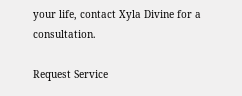your life, contact Xyla Divine for a consultation.

Request Service